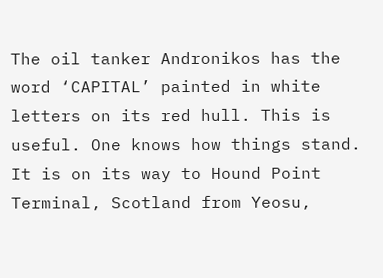The oil tanker Andronikos has the word ‘CAPITAL’ painted in white letters on its red hull. This is useful. One knows how things stand. It is on its way to Hound Point Terminal, Scotland from Yeosu,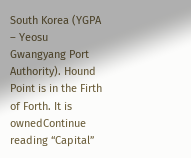South Korea (YGPA – Yeosu Gwangyang Port Authority). Hound Point is in the Firth of Forth. It is ownedContinue reading “Capital”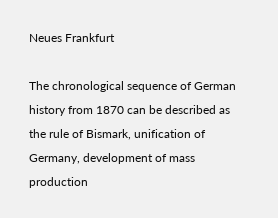Neues Frankfurt

The chronological sequence of German history from 1870 can be described as the rule of Bismark, unification of Germany, development of mass production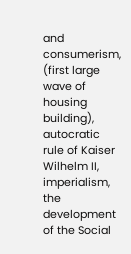and consumerism, (first large wave of housing building), autocratic rule of Kaiser Wilhelm II, imperialism, the development of the Social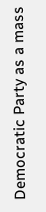Democratic Party as a mass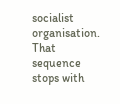socialist organisation. That sequence stops with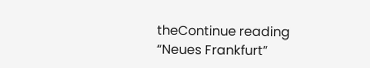theContinue reading “Neues Frankfurt”